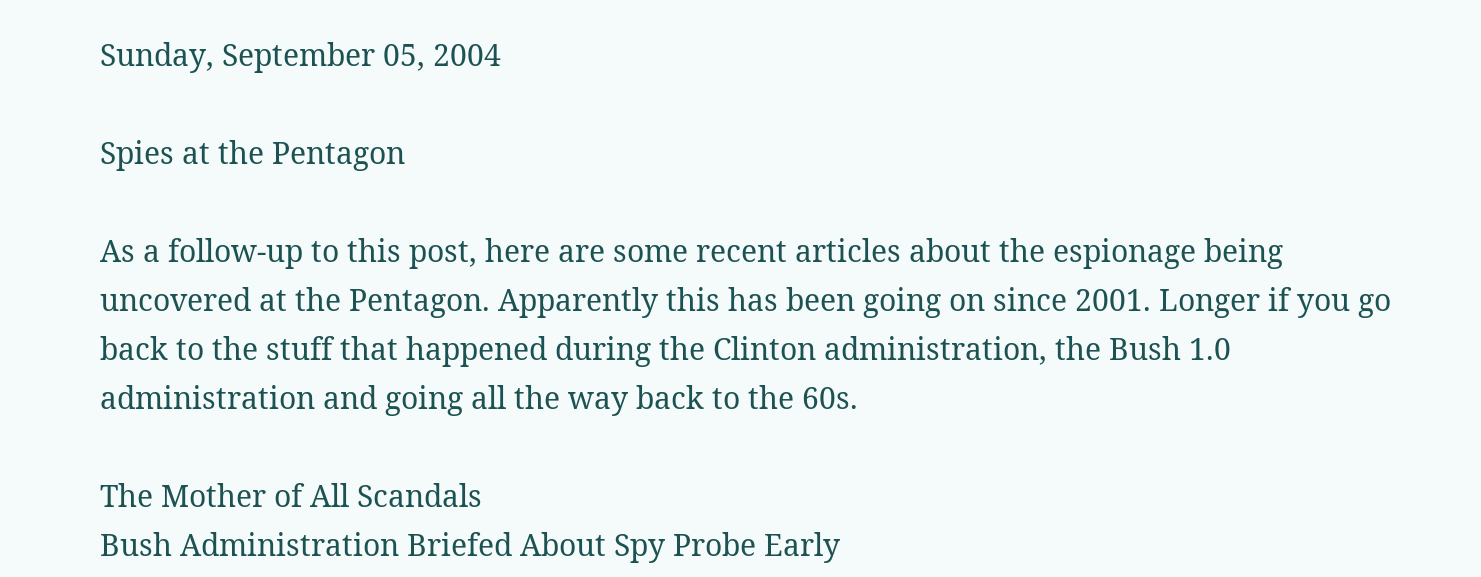Sunday, September 05, 2004

Spies at the Pentagon

As a follow-up to this post, here are some recent articles about the espionage being uncovered at the Pentagon. Apparently this has been going on since 2001. Longer if you go back to the stuff that happened during the Clinton administration, the Bush 1.0 administration and going all the way back to the 60s.

The Mother of All Scandals
Bush Administration Briefed About Spy Probe Early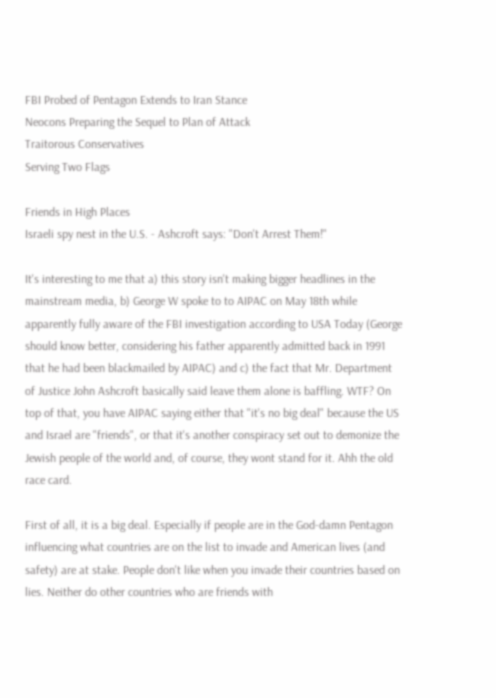FBI Probed of Pentagon Extends to Iran Stance
Neocons Preparing the Sequel to Plan of Attack
Traitorous Conservatives
Serving Two Flags

Friends in High Places
Israeli spy nest in the U.S. - Ashcroft says: "Don't Arrest Them!"

It's interesting to me that a) this story isn't making bigger headlines in the mainstream media, b) George W spoke to to AIPAC on May 18th while apparently fully aware of the FBI investigation according to USA Today (George should know better, considering his father apparently admitted back in 1991 that he had been blackmailed by AIPAC) and c) the fact that Mr. Department of Justice John Ashcroft basically said leave them alone is baffling. WTF? On top of that, you have AIPAC saying either that "it's no big deal" because the US and Israel are "friends", or that it's another conspiracy set out to demonize the Jewish people of the world and, of course, they wont stand for it. Ahh the old race card.

First of all, it is a big deal. Especially if people are in the God-damn Pentagon influencing what countries are on the list to invade and American lives (and safety) are at stake. People don't like when you invade their countries based on lies. Neither do other countries who are friends with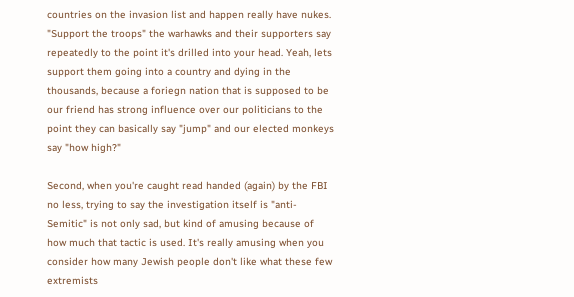countries on the invasion list and happen really have nukes. "Support the troops" the warhawks and their supporters say repeatedly to the point it's drilled into your head. Yeah, lets support them going into a country and dying in the thousands, because a foriegn nation that is supposed to be our friend has strong influence over our politicians to the point they can basically say "jump" and our elected monkeys say "how high?"

Second, when you're caught read handed (again) by the FBI no less, trying to say the investigation itself is "anti-Semitic" is not only sad, but kind of amusing because of how much that tactic is used. It's really amusing when you consider how many Jewish people don't like what these few extremists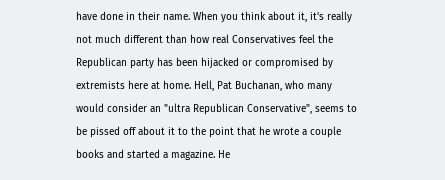have done in their name. When you think about it, it's really not much different than how real Conservatives feel the Republican party has been hijacked or compromised by extremists here at home. Hell, Pat Buchanan, who many would consider an "ultra Republican Conservative", seems to be pissed off about it to the point that he wrote a couple books and started a magazine. He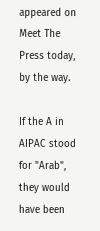appeared on Meet The Press today, by the way.

If the A in AIPAC stood for "Arab", they would have been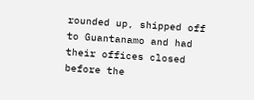rounded up, shipped off to Guantanamo and had their offices closed before the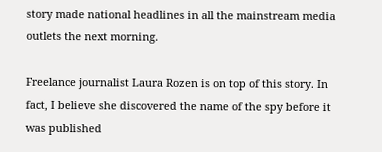story made national headlines in all the mainstream media outlets the next morning.

Freelance journalist Laura Rozen is on top of this story. In fact, I believe she discovered the name of the spy before it was published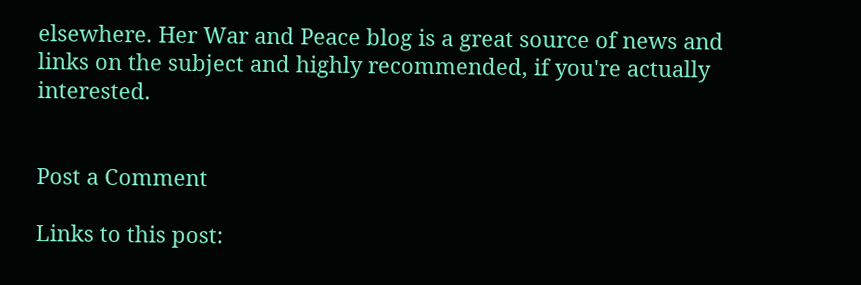elsewhere. Her War and Peace blog is a great source of news and links on the subject and highly recommended, if you're actually interested.


Post a Comment

Links to this post: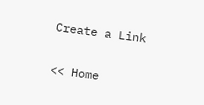Create a Link

<< Home